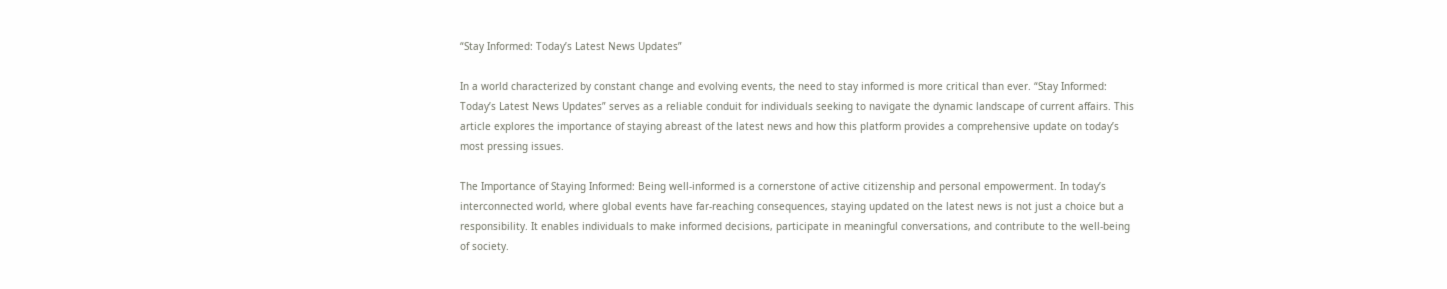“Stay Informed: Today’s Latest News Updates”

In a world characterized by constant change and evolving events, the need to stay informed is more critical than ever. “Stay Informed: Today’s Latest News Updates” serves as a reliable conduit for individuals seeking to navigate the dynamic landscape of current affairs. This article explores the importance of staying abreast of the latest news and how this platform provides a comprehensive update on today’s most pressing issues.

The Importance of Staying Informed: Being well-informed is a cornerstone of active citizenship and personal empowerment. In today’s interconnected world, where global events have far-reaching consequences, staying updated on the latest news is not just a choice but a responsibility. It enables individuals to make informed decisions, participate in meaningful conversations, and contribute to the well-being of society.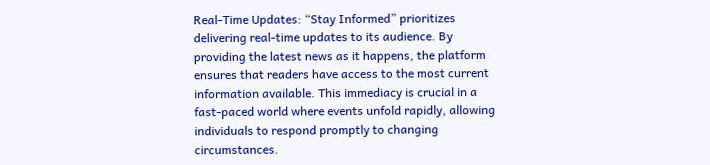Real-Time Updates: “Stay Informed” prioritizes delivering real-time updates to its audience. By providing the latest news as it happens, the platform ensures that readers have access to the most current information available. This immediacy is crucial in a fast-paced world where events unfold rapidly, allowing individuals to respond promptly to changing circumstances.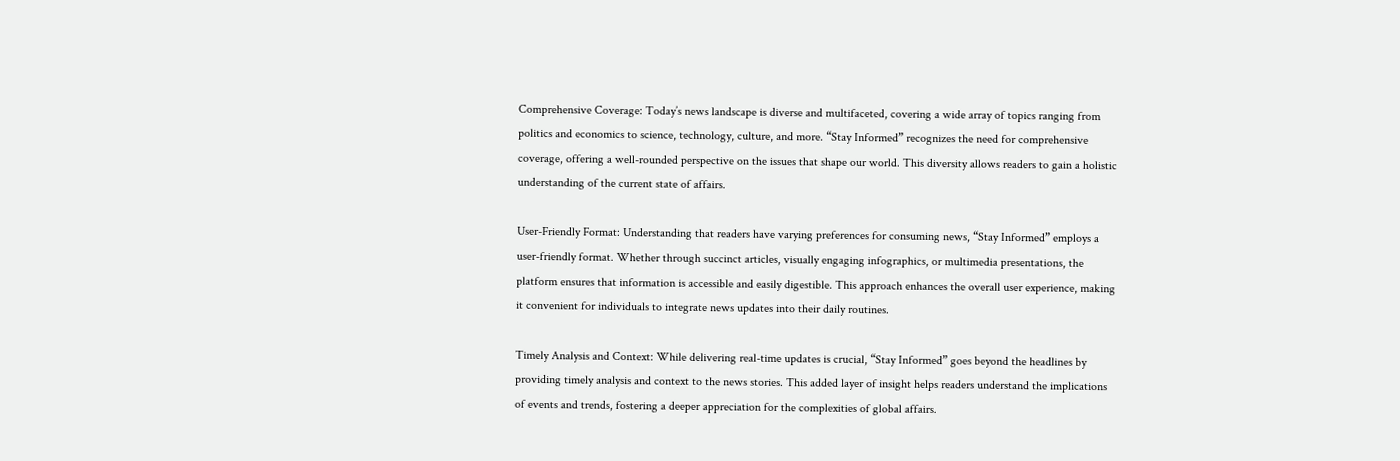Comprehensive Coverage: Today’s news landscape is diverse and multifaceted, covering a wide array of topics ranging from politics and economics to science, technology, culture, and more. “Stay Informed” recognizes the need for comprehensive coverage, offering a well-rounded perspective on the issues that shape our world. This diversity allows readers to gain a holistic understanding of the current state of affairs.

User-Friendly Format: Understanding that readers have varying preferences for consuming news, “Stay Informed” employs a user-friendly format. Whether through succinct articles, visually engaging infographics, or multimedia presentations, the platform ensures that information is accessible and easily digestible. This approach enhances the overall user experience, making it convenient for individuals to integrate news updates into their daily routines.

Timely Analysis and Context: While delivering real-time updates is crucial, “Stay Informed” goes beyond the headlines by providing timely analysis and context to the news stories. This added layer of insight helps readers understand the implications of events and trends, fostering a deeper appreciation for the complexities of global affairs.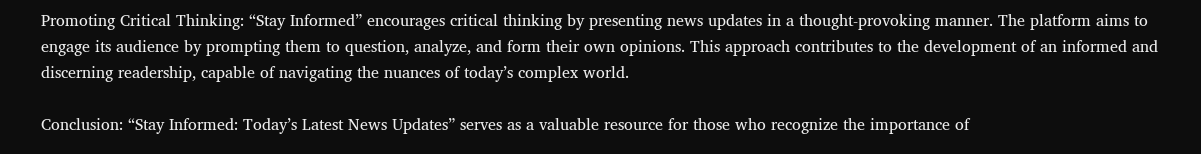Promoting Critical Thinking: “Stay Informed” encourages critical thinking by presenting news updates in a thought-provoking manner. The platform aims to engage its audience by prompting them to question, analyze, and form their own opinions. This approach contributes to the development of an informed and discerning readership, capable of navigating the nuances of today’s complex world.

Conclusion: “Stay Informed: Today’s Latest News Updates” serves as a valuable resource for those who recognize the importance of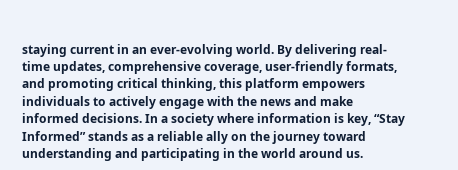staying current in an ever-evolving world. By delivering real-time updates, comprehensive coverage, user-friendly formats, and promoting critical thinking, this platform empowers individuals to actively engage with the news and make informed decisions. In a society where information is key, “Stay Informed” stands as a reliable ally on the journey toward understanding and participating in the world around us.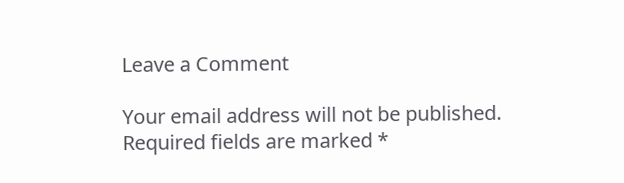Leave a Comment

Your email address will not be published. Required fields are marked *